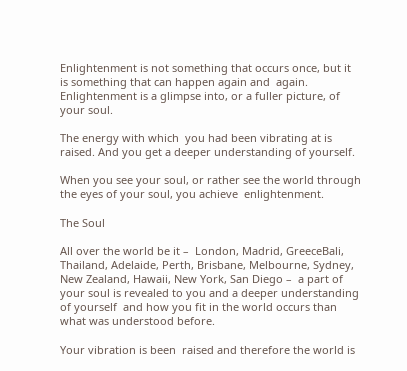Enlightenment is not something that occurs once, but it is something that can happen again and  again. Enlightenment is a glimpse into, or a fuller picture, of your soul.

The energy with which  you had been vibrating at is raised. And you get a deeper understanding of yourself.

When you see your soul, or rather see the world through the eyes of your soul, you achieve  enlightenment.

The Soul

All over the world be it –  London, Madrid, GreeceBali, Thailand, Adelaide, Perth, Brisbane, Melbourne, Sydney, New Zealand, Hawaii, New York, San Diego –  a part of your soul is revealed to you and a deeper understanding of yourself  and how you fit in the world occurs than what was understood before.

Your vibration is been  raised and therefore the world is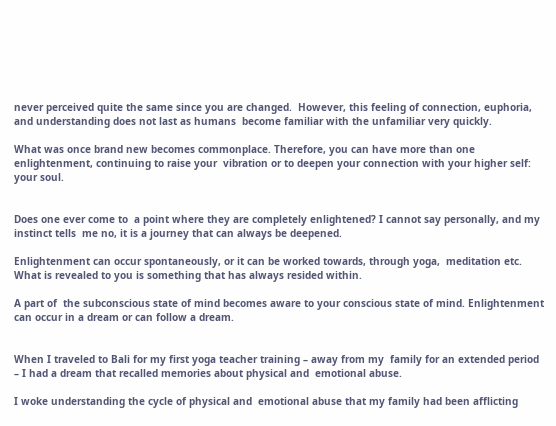never perceived quite the same since you are changed.  However, this feeling of connection, euphoria, and understanding does not last as humans  become familiar with the unfamiliar very quickly.

What was once brand new becomes commonplace. Therefore, you can have more than one enlightenment, continuing to raise your  vibration or to deepen your connection with your higher self: your soul.


Does one ever come to  a point where they are completely enlightened? I cannot say personally, and my instinct tells  me no, it is a journey that can always be deepened.

Enlightenment can occur spontaneously, or it can be worked towards, through yoga,  meditation etc. What is revealed to you is something that has always resided within.

A part of  the subconscious state of mind becomes aware to your conscious state of mind. Enlightenment  can occur in a dream or can follow a dream.


When I traveled to Bali for my first yoga teacher training – away from my  family for an extended period – I had a dream that recalled memories about physical and  emotional abuse.

I woke understanding the cycle of physical and  emotional abuse that my family had been afflicting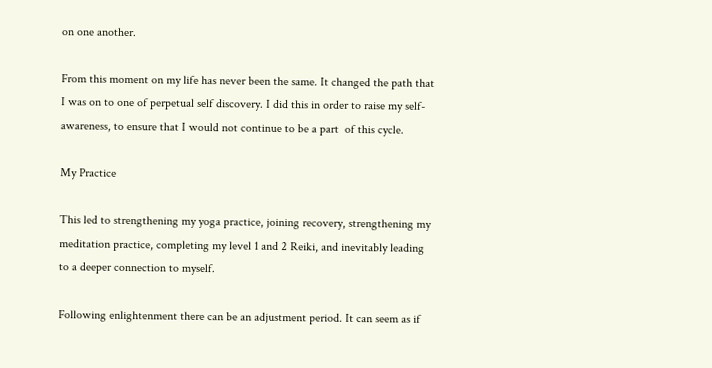on one another.

From this moment on my life has never been the same. It changed the path that I was on to one of perpetual self discovery. I did this in order to raise my self-awareness, to ensure that I would not continue to be a part  of this cycle.

My Practice

This led to strengthening my yoga practice, joining recovery, strengthening my  meditation practice, completing my level 1 and 2 Reiki, and inevitably leading to a deeper connection to myself.

Following enlightenment there can be an adjustment period. It can seem as if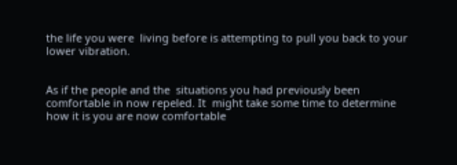the life you were  living before is attempting to pull you back to your lower vibration.


As if the people and the  situations you had previously been comfortable in now repeled. It  might take some time to determine how it is you are now comfortable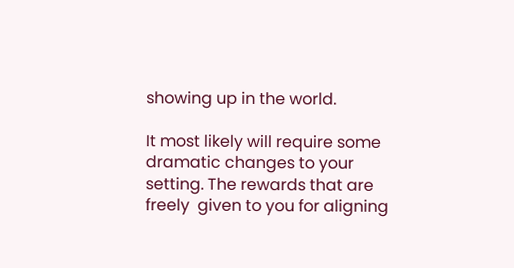showing up in the world.

It most likely will require some dramatic changes to your setting. The rewards that are freely  given to you for aligning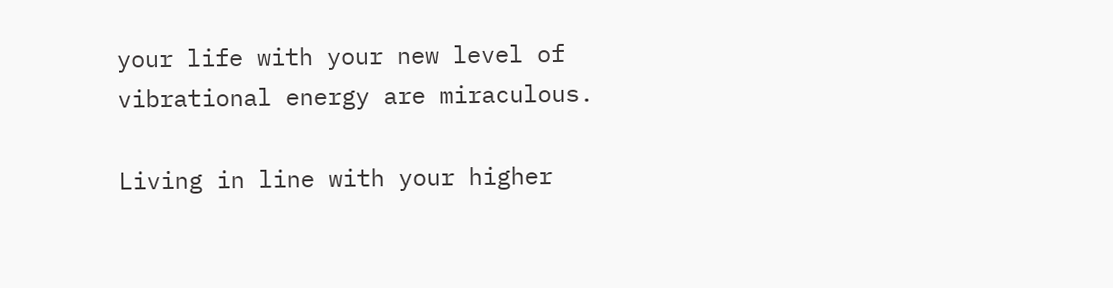your life with your new level of vibrational energy are miraculous.

Living in line with your higher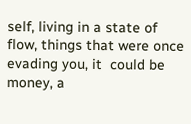self, living in a state of flow, things that were once evading you, it  could be money, a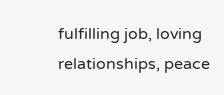fulfilling job, loving relationships, peace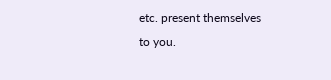etc. present themselves to you.